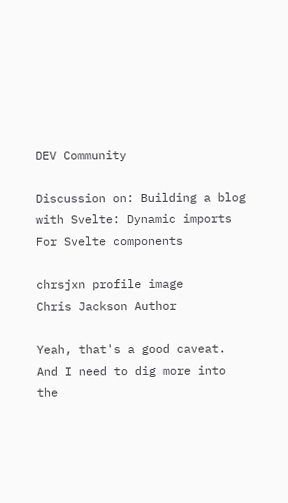DEV Community

Discussion on: Building a blog with Svelte: Dynamic imports For Svelte components

chrsjxn profile image
Chris Jackson Author

Yeah, that's a good caveat. And I need to dig more into the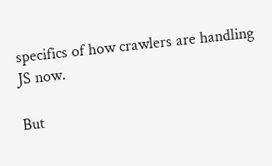specifics of how crawlers are handling JS now.

But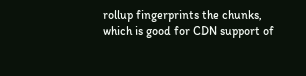rollup fingerprints the chunks, which is good for CDN support of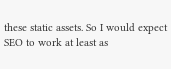these static assets. So I would expect SEO to work at least as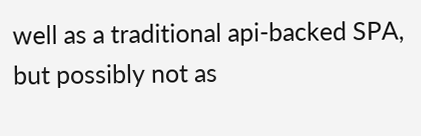well as a traditional api-backed SPA, but possibly not as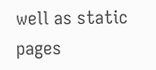well as static pages